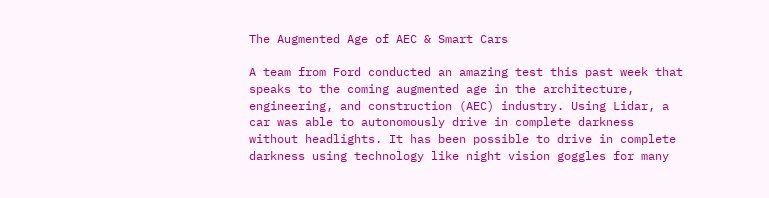The Augmented Age of AEC & Smart Cars

A team from Ford conducted an amazing test this past week that speaks to the coming augmented age in the architecture, engineering, and construction (AEC) industry. Using Lidar, a car was able to autonomously drive in complete darkness without headlights. It has been possible to drive in complete darkness using technology like night vision goggles for many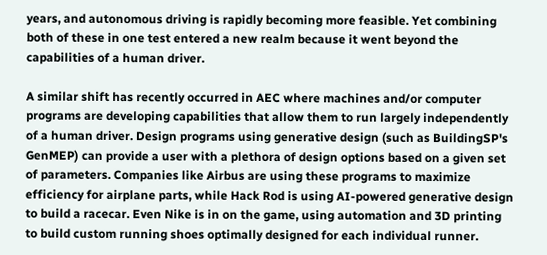years, and autonomous driving is rapidly becoming more feasible. Yet combining both of these in one test entered a new realm because it went beyond the capabilities of a human driver.

A similar shift has recently occurred in AEC where machines and/or computer programs are developing capabilities that allow them to run largely independently of a human driver. Design programs using generative design (such as BuildingSP's GenMEP) can provide a user with a plethora of design options based on a given set of parameters. Companies like Airbus are using these programs to maximize efficiency for airplane parts, while Hack Rod is using AI-powered generative design to build a racecar. Even Nike is in on the game, using automation and 3D printing to build custom running shoes optimally designed for each individual runner.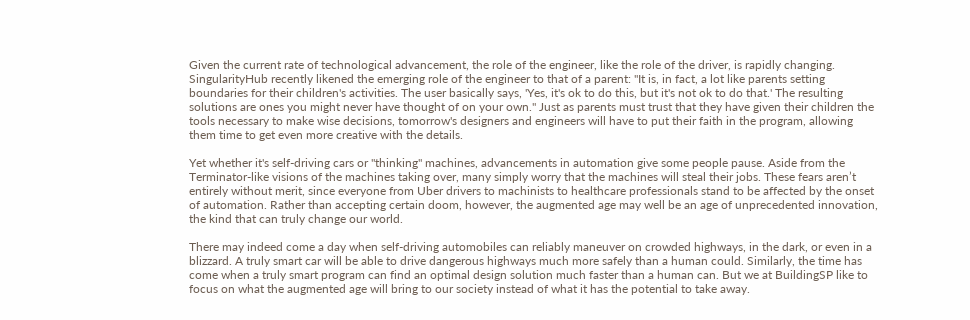Given the current rate of technological advancement, the role of the engineer, like the role of the driver, is rapidly changing. SingularityHub recently likened the emerging role of the engineer to that of a parent: "It is, in fact, a lot like parents setting boundaries for their children's activities. The user basically says, 'Yes, it's ok to do this, but it's not ok to do that.' The resulting solutions are ones you might never have thought of on your own." Just as parents must trust that they have given their children the tools necessary to make wise decisions, tomorrow's designers and engineers will have to put their faith in the program, allowing them time to get even more creative with the details.

Yet whether it's self-driving cars or "thinking" machines, advancements in automation give some people pause. Aside from the Terminator-like visions of the machines taking over, many simply worry that the machines will steal their jobs. These fears aren’t entirely without merit, since everyone from Uber drivers to machinists to healthcare professionals stand to be affected by the onset of automation. Rather than accepting certain doom, however, the augmented age may well be an age of unprecedented innovation, the kind that can truly change our world.

There may indeed come a day when self-driving automobiles can reliably maneuver on crowded highways, in the dark, or even in a blizzard. A truly smart car will be able to drive dangerous highways much more safely than a human could. Similarly, the time has come when a truly smart program can find an optimal design solution much faster than a human can. But we at BuildingSP like to focus on what the augmented age will bring to our society instead of what it has the potential to take away.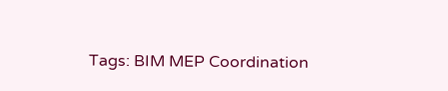Tags: BIM MEP Coordination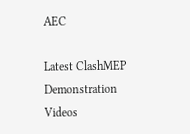AEC

Latest ClashMEP Demonstration Videos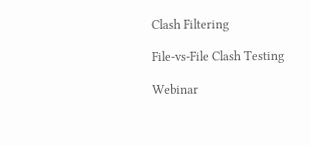Clash Filtering

File-vs-File Clash Testing

Webinar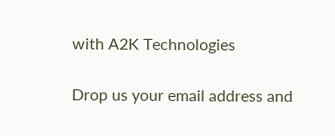with A2K Technologies

Drop us your email address and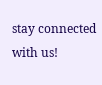stay connected with us!